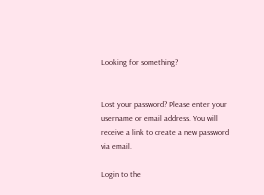Looking for something?


Lost your password? Please enter your username or email address. You will receive a link to create a new password via email.

Login to the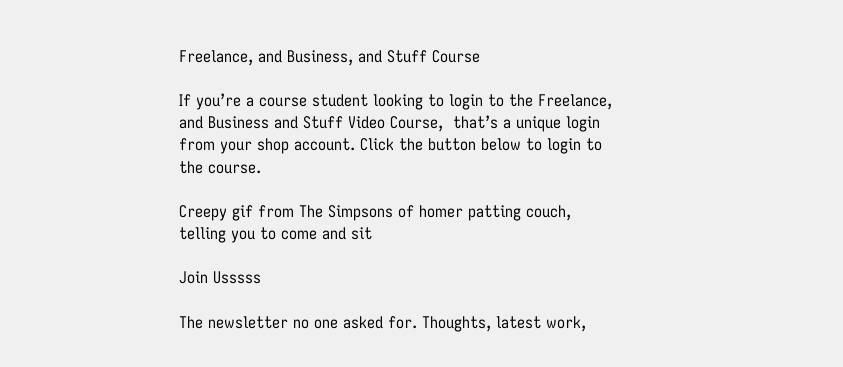Freelance, and Business, and Stuff Course

If you’re a course student looking to login to the Freelance, and Business and Stuff Video Course,  that’s a unique login from your shop account. Click the button below to login to the course.

Creepy gif from The Simpsons of homer patting couch, telling you to come and sit

Join Usssss

The newsletter no one asked for. Thoughts, latest work,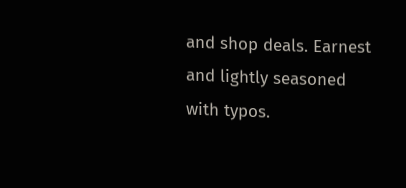and shop deals. Earnest and lightly seasoned with typos.